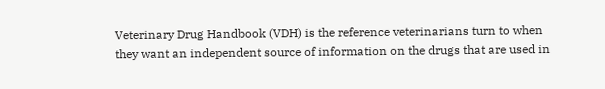Veterinary Drug Handbook (VDH) is the reference veterinarians turn to when they want an independent source of information on the drugs that are used in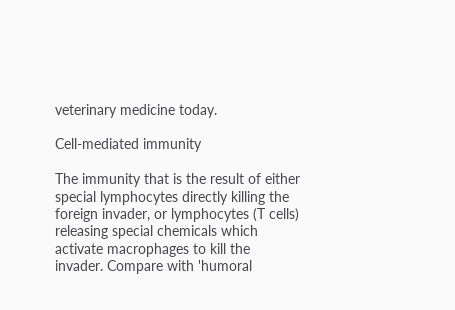veterinary medicine today.

Cell-mediated immunity

The immunity that is the result of either special lymphocytes directly killing the foreign invader, or lymphocytes (T cells) releasing special chemicals which activate macrophages to kill the invader. Compare with 'humoral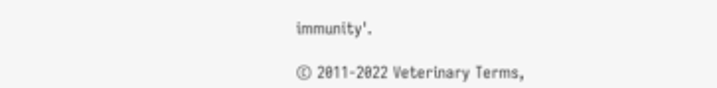immunity'.

© 2011-2022 Veterinary Terms,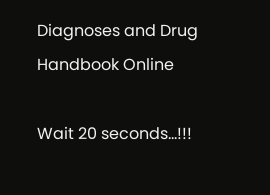Diagnoses and Drug Handbook Online

Wait 20 seconds...!!!